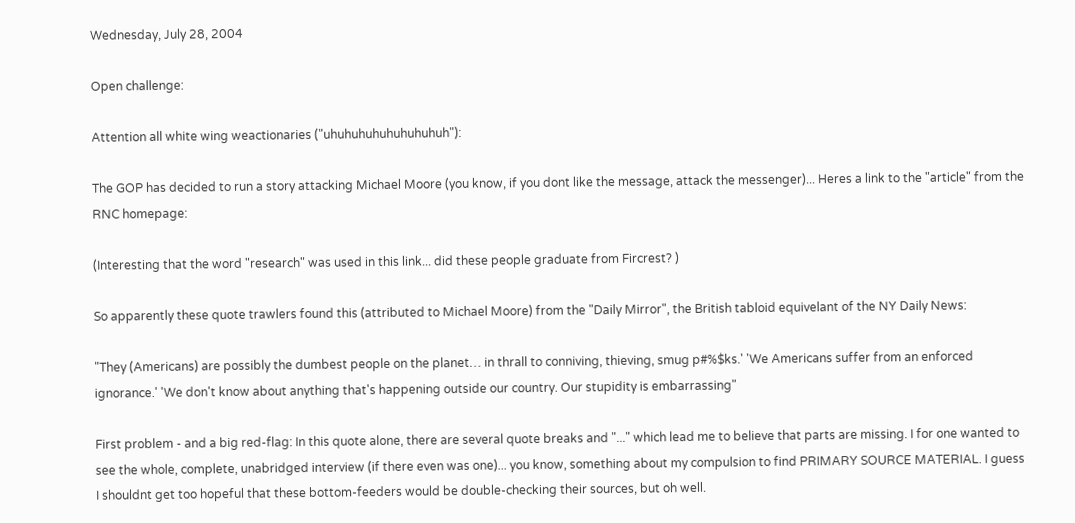Wednesday, July 28, 2004

Open challenge:

Attention all white wing weactionaries ("uhuhuhuhuhuhuhuhuh"):

The GOP has decided to run a story attacking Michael Moore (you know, if you dont like the message, attack the messenger)... Heres a link to the "article" from the RNC homepage:

(Interesting that the word "research" was used in this link... did these people graduate from Fircrest? )

So apparently these quote trawlers found this (attributed to Michael Moore) from the "Daily Mirror", the British tabloid equivelant of the NY Daily News:

"They (Americans) are possibly the dumbest people on the planet… in thrall to conniving, thieving, smug p#%$ks.' 'We Americans suffer from an enforced ignorance.' 'We don't know about anything that's happening outside our country. Our stupidity is embarrassing"

First problem - and a big red-flag: In this quote alone, there are several quote breaks and "..." which lead me to believe that parts are missing. I for one wanted to see the whole, complete, unabridged interview (if there even was one)... you know, something about my compulsion to find PRIMARY SOURCE MATERIAL. I guess I shouldnt get too hopeful that these bottom-feeders would be double-checking their sources, but oh well.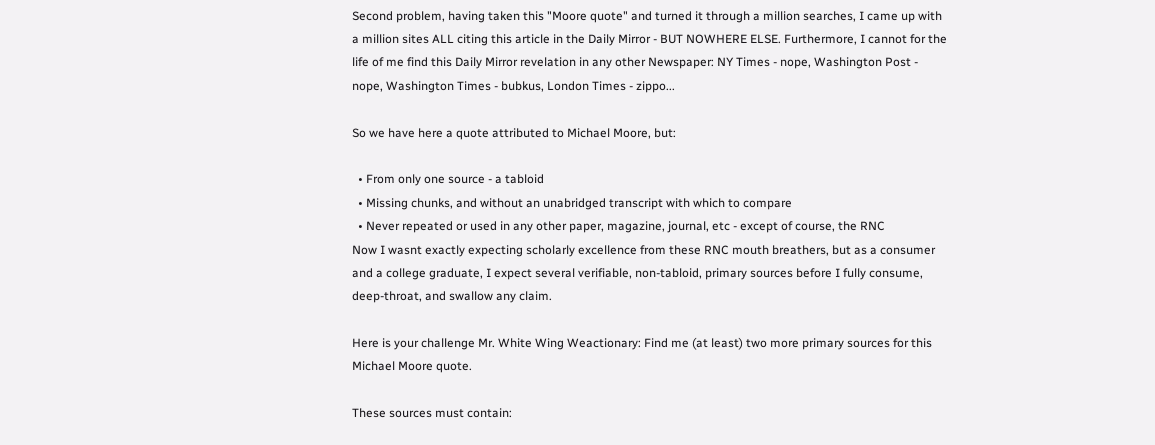Second problem, having taken this "Moore quote" and turned it through a million searches, I came up with a million sites ALL citing this article in the Daily Mirror - BUT NOWHERE ELSE. Furthermore, I cannot for the life of me find this Daily Mirror revelation in any other Newspaper: NY Times - nope, Washington Post - nope, Washington Times - bubkus, London Times - zippo...

So we have here a quote attributed to Michael Moore, but:

  • From only one source - a tabloid
  • Missing chunks, and without an unabridged transcript with which to compare
  • Never repeated or used in any other paper, magazine, journal, etc - except of course, the RNC
Now I wasnt exactly expecting scholarly excellence from these RNC mouth breathers, but as a consumer and a college graduate, I expect several verifiable, non-tabloid, primary sources before I fully consume, deep-throat, and swallow any claim.

Here is your challenge Mr. White Wing Weactionary: Find me (at least) two more primary sources for this Michael Moore quote.

These sources must contain: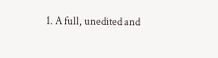1. A full, unedited and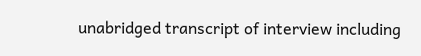unabridged transcript of interview including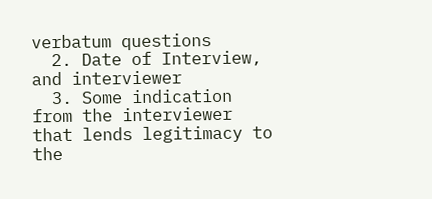verbatum questions
  2. Date of Interview, and interviewer
  3. Some indication from the interviewer that lends legitimacy to the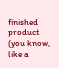finished product (you know, like a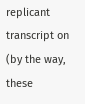replicant transcript on
(by the way, these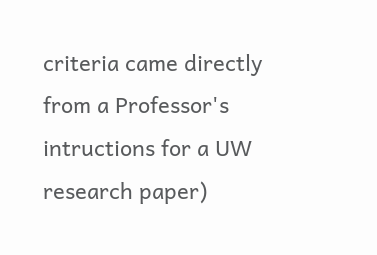criteria came directly from a Professor's intructions for a UW research paper)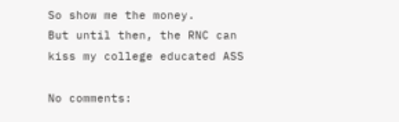So show me the money.
But until then, the RNC can kiss my college educated ASS

No comments: